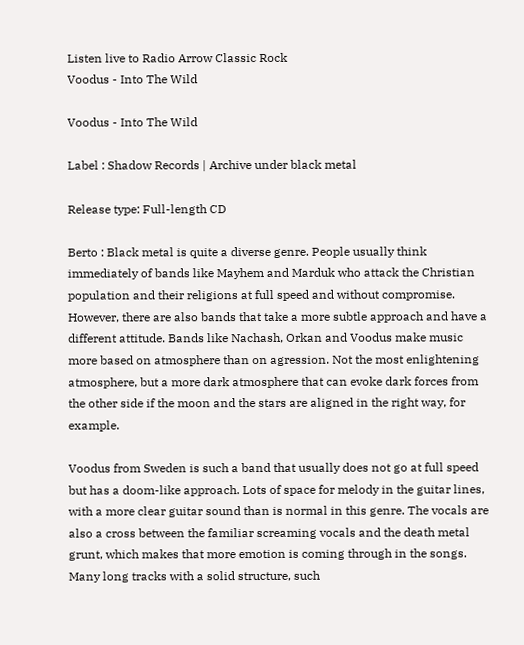Listen live to Radio Arrow Classic Rock
Voodus - Into The Wild

Voodus - Into The Wild

Label : Shadow Records | Archive under black metal

Release type: Full-length CD

Berto : Black metal is quite a diverse genre. People usually think immediately of bands like Mayhem and Marduk who attack the Christian population and their religions at full speed and without compromise. However, there are also bands that take a more subtle approach and have a different attitude. Bands like Nachash, Orkan and Voodus make music more based on atmosphere than on agression. Not the most enlightening atmosphere, but a more dark atmosphere that can evoke dark forces from the other side if the moon and the stars are aligned in the right way, for example.

Voodus from Sweden is such a band that usually does not go at full speed but has a doom-like approach. Lots of space for melody in the guitar lines, with a more clear guitar sound than is normal in this genre. The vocals are also a cross between the familiar screaming vocals and the death metal grunt, which makes that more emotion is coming through in the songs. Many long tracks with a solid structure, such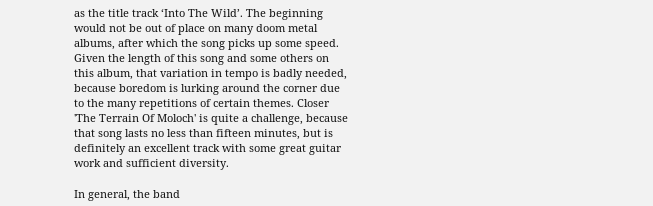as the title track ‘Into The Wild’. The beginning would not be out of place on many doom metal albums, after which the song picks up some speed. Given the length of this song and some others on this album, that variation in tempo is badly needed, because boredom is lurking around the corner due to the many repetitions of certain themes. Closer 'The Terrain Of Moloch' is quite a challenge, because that song lasts no less than fifteen minutes, but is definitely an excellent track with some great guitar work and sufficient diversity.

In general, the band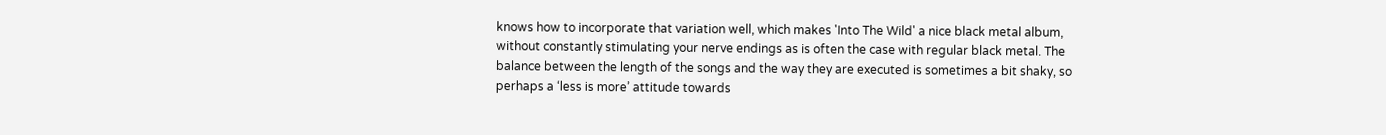knows how to incorporate that variation well, which makes 'Into The Wild' a nice black metal album, without constantly stimulating your nerve endings as is often the case with regular black metal. The balance between the length of the songs and the way they are executed is sometimes a bit shaky, so perhaps a ‘less is more’ attitude towards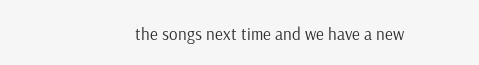the songs next time and we have a new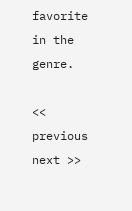favorite in the genre.

<< previous next >>